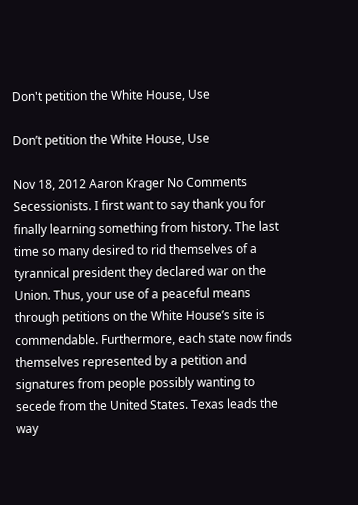Don't petition the White House, Use

Don’t petition the White House, Use

Nov 18, 2012 Aaron Krager No Comments
Secessionists. I first want to say thank you for finally learning something from history. The last time so many desired to rid themselves of a tyrannical president they declared war on the Union. Thus, your use of a peaceful means through petitions on the White House’s site is commendable. Furthermore, each state now finds themselves represented by a petition and signatures from people possibly wanting to secede from the United States. Texas leads the way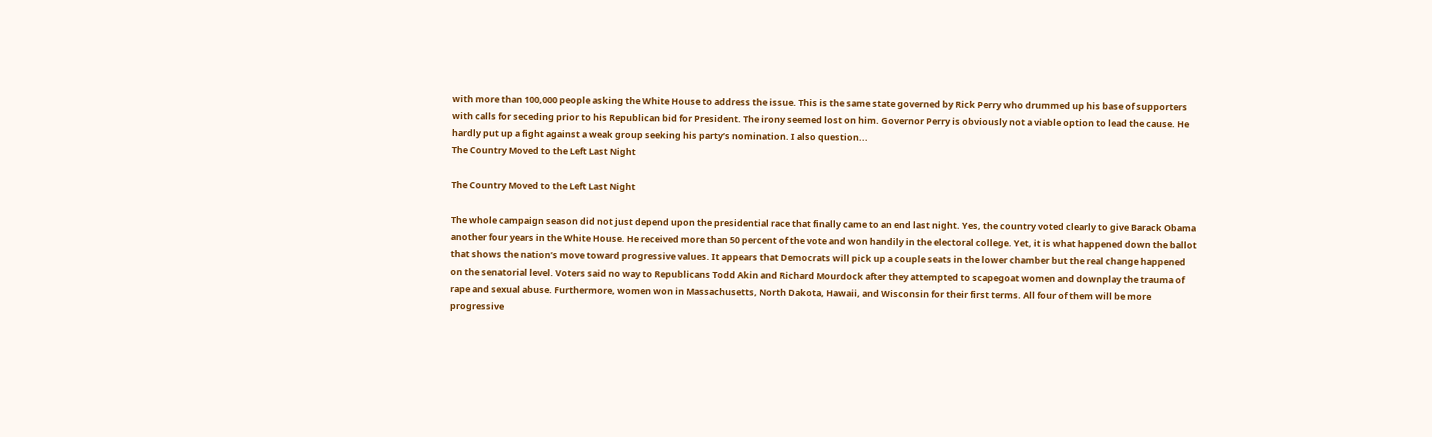with more than 100,000 people asking the White House to address the issue. This is the same state governed by Rick Perry who drummed up his base of supporters with calls for seceding prior to his Republican bid for President. The irony seemed lost on him. Governor Perry is obviously not a viable option to lead the cause. He hardly put up a fight against a weak group seeking his party’s nomination. I also question...
The Country Moved to the Left Last Night

The Country Moved to the Left Last Night

The whole campaign season did not just depend upon the presidential race that finally came to an end last night. Yes, the country voted clearly to give Barack Obama another four years in the White House. He received more than 50 percent of the vote and won handily in the electoral college. Yet, it is what happened down the ballot that shows the nation’s move toward progressive values. It appears that Democrats will pick up a couple seats in the lower chamber but the real change happened on the senatorial level. Voters said no way to Republicans Todd Akin and Richard Mourdock after they attempted to scapegoat women and downplay the trauma of rape and sexual abuse. Furthermore, women won in Massachusetts, North Dakota, Hawaii, and Wisconsin for their first terms. All four of them will be more progressive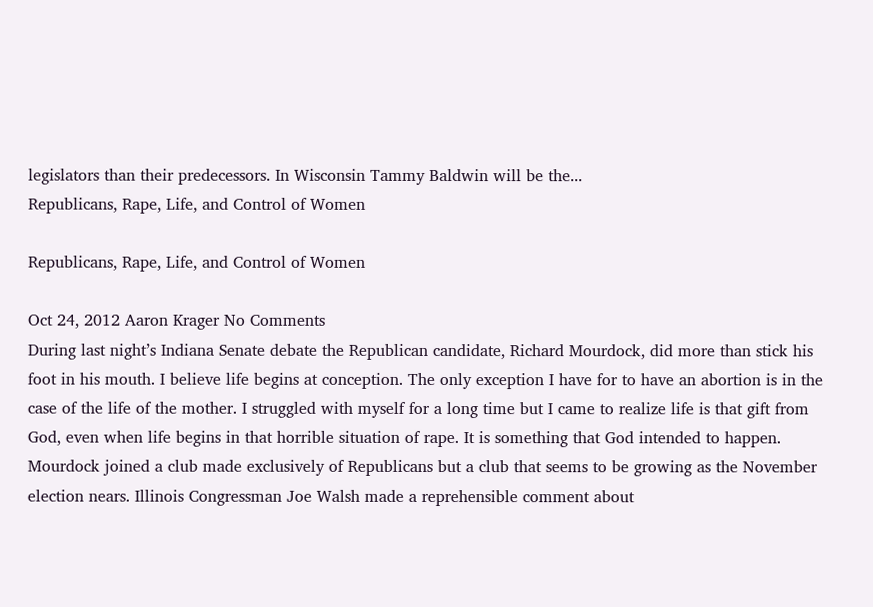legislators than their predecessors. In Wisconsin Tammy Baldwin will be the...
Republicans, Rape, Life, and Control of Women

Republicans, Rape, Life, and Control of Women

Oct 24, 2012 Aaron Krager No Comments
During last night’s Indiana Senate debate the Republican candidate, Richard Mourdock, did more than stick his foot in his mouth. I believe life begins at conception. The only exception I have for to have an abortion is in the case of the life of the mother. I struggled with myself for a long time but I came to realize life is that gift from God, even when life begins in that horrible situation of rape. It is something that God intended to happen. Mourdock joined a club made exclusively of Republicans but a club that seems to be growing as the November election nears. Illinois Congressman Joe Walsh made a reprehensible comment about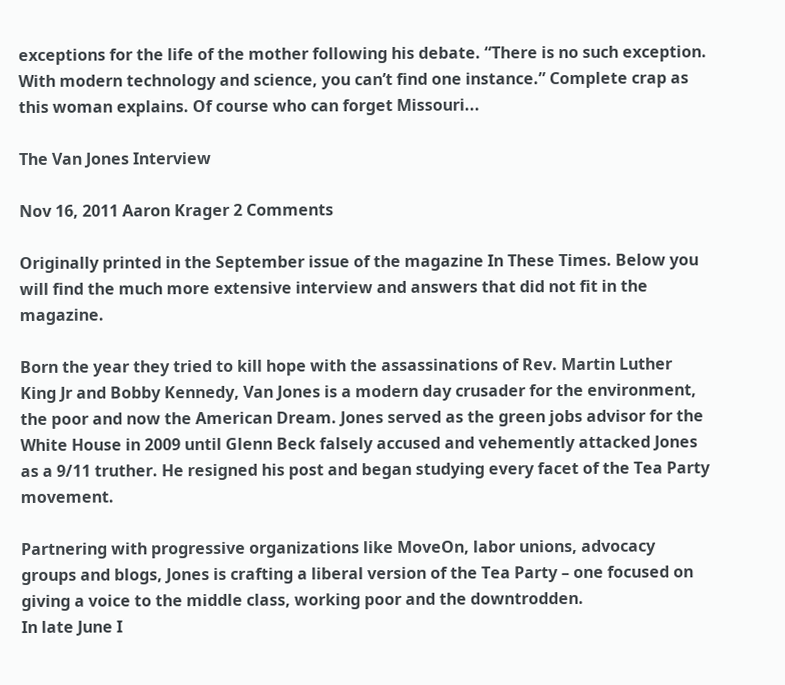exceptions for the life of the mother following his debate. “There is no such exception. With modern technology and science, you can’t find one instance.” Complete crap as this woman explains. Of course who can forget Missouri...

The Van Jones Interview

Nov 16, 2011 Aaron Krager 2 Comments

Originally printed in the September issue of the magazine In These Times. Below you will find the much more extensive interview and answers that did not fit in the magazine.

Born the year they tried to kill hope with the assassinations of Rev. Martin Luther King Jr and Bobby Kennedy, Van Jones is a modern day crusader for the environment, the poor and now the American Dream. Jones served as the green jobs advisor for the White House in 2009 until Glenn Beck falsely accused and vehemently attacked Jones as a 9/11 truther. He resigned his post and began studying every facet of the Tea Party movement.

Partnering with progressive organizations like MoveOn, labor unions, advocacy groups and blogs, Jones is crafting a liberal version of the Tea Party – one focused on giving a voice to the middle class, working poor and the downtrodden.
In late June I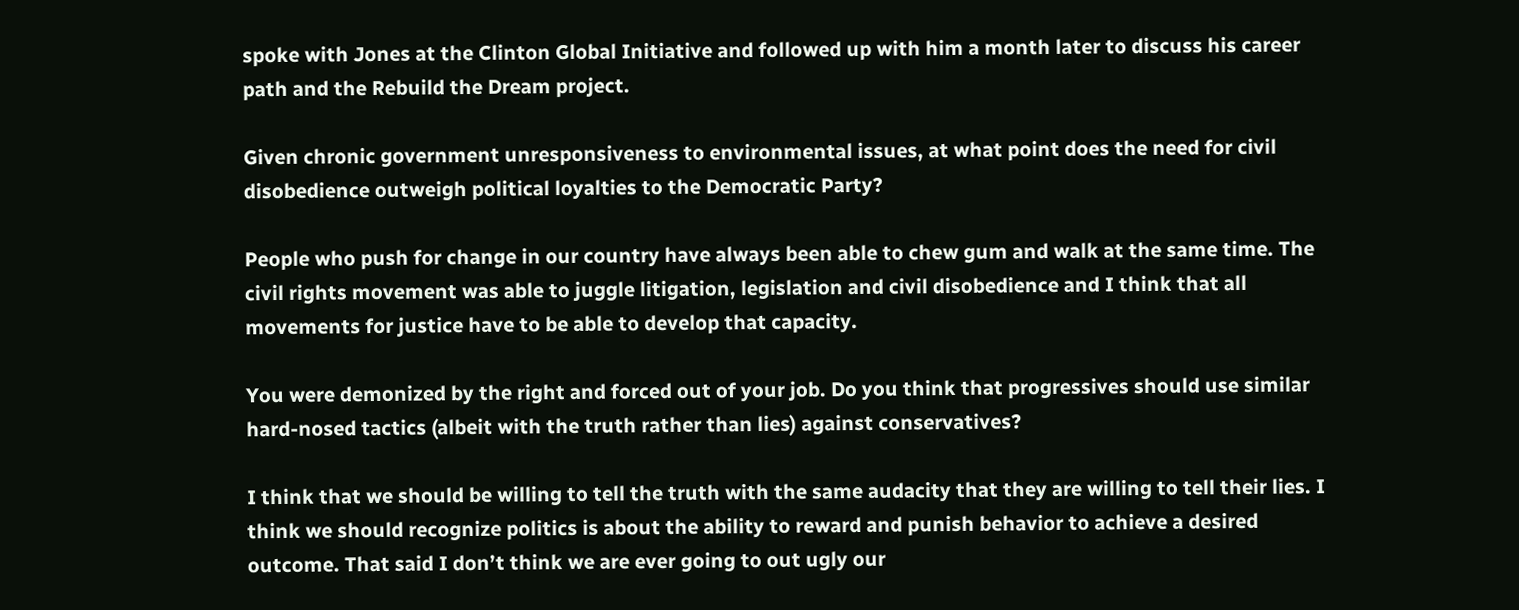spoke with Jones at the Clinton Global Initiative and followed up with him a month later to discuss his career path and the Rebuild the Dream project.

Given chronic government unresponsiveness to environmental issues, at what point does the need for civil disobedience outweigh political loyalties to the Democratic Party?

People who push for change in our country have always been able to chew gum and walk at the same time. The civil rights movement was able to juggle litigation, legislation and civil disobedience and I think that all movements for justice have to be able to develop that capacity.

You were demonized by the right and forced out of your job. Do you think that progressives should use similar hard-nosed tactics (albeit with the truth rather than lies) against conservatives?

I think that we should be willing to tell the truth with the same audacity that they are willing to tell their lies. I think we should recognize politics is about the ability to reward and punish behavior to achieve a desired outcome. That said I don’t think we are ever going to out ugly our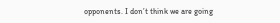opponents. I don’t think we are going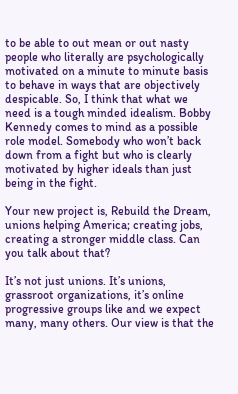to be able to out mean or out nasty people who literally are psychologically motivated on a minute to minute basis to behave in ways that are objectively despicable. So, I think that what we need is a tough minded idealism. Bobby Kennedy comes to mind as a possible role model. Somebody who won’t back down from a fight but who is clearly motivated by higher ideals than just being in the fight.

Your new project is, Rebuild the Dream, unions helping America; creating jobs, creating a stronger middle class. Can you talk about that?

It’s not just unions. It’s unions, grassroot organizations, it’s online progressive groups like and we expect many, many others. Our view is that the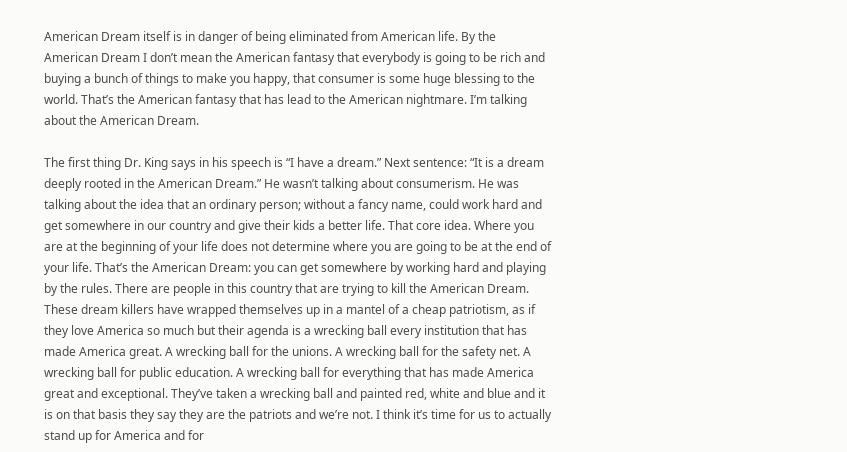American Dream itself is in danger of being eliminated from American life. By the American Dream I don’t mean the American fantasy that everybody is going to be rich and buying a bunch of things to make you happy, that consumer is some huge blessing to the world. That’s the American fantasy that has lead to the American nightmare. I’m talking about the American Dream.

The first thing Dr. King says in his speech is “I have a dream.” Next sentence: “It is a dream deeply rooted in the American Dream.” He wasn’t talking about consumerism. He was talking about the idea that an ordinary person; without a fancy name, could work hard and get somewhere in our country and give their kids a better life. That core idea. Where you are at the beginning of your life does not determine where you are going to be at the end of your life. That’s the American Dream: you can get somewhere by working hard and playing by the rules. There are people in this country that are trying to kill the American Dream. These dream killers have wrapped themselves up in a mantel of a cheap patriotism, as if they love America so much but their agenda is a wrecking ball every institution that has made America great. A wrecking ball for the unions. A wrecking ball for the safety net. A wrecking ball for public education. A wrecking ball for everything that has made America great and exceptional. They’ve taken a wrecking ball and painted red, white and blue and it is on that basis they say they are the patriots and we’re not. I think it’s time for us to actually stand up for America and for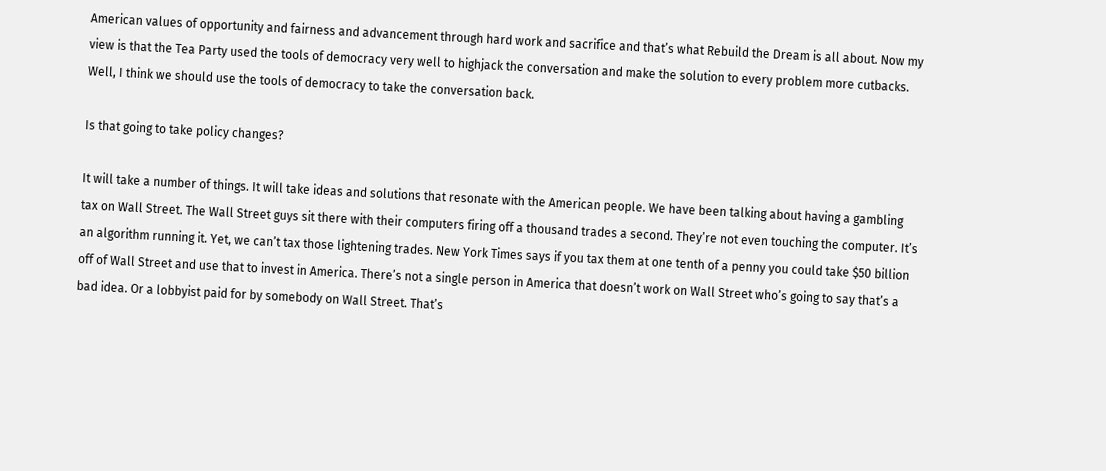American values of opportunity and fairness and advancement through hard work and sacrifice and that’s what Rebuild the Dream is all about. Now my view is that the Tea Party used the tools of democracy very well to highjack the conversation and make the solution to every problem more cutbacks. Well, I think we should use the tools of democracy to take the conversation back.

Is that going to take policy changes?

It will take a number of things. It will take ideas and solutions that resonate with the American people. We have been talking about having a gambling tax on Wall Street. The Wall Street guys sit there with their computers firing off a thousand trades a second. They’re not even touching the computer. It’s an algorithm running it. Yet, we can’t tax those lightening trades. New York Times says if you tax them at one tenth of a penny you could take $50 billion off of Wall Street and use that to invest in America. There’s not a single person in America that doesn’t work on Wall Street who’s going to say that’s a bad idea. Or a lobbyist paid for by somebody on Wall Street. That’s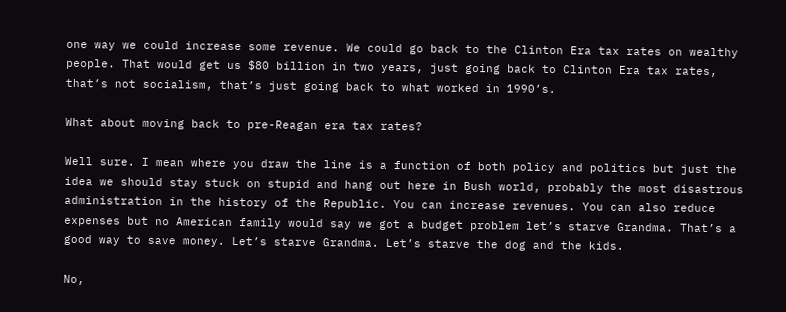one way we could increase some revenue. We could go back to the Clinton Era tax rates on wealthy people. That would get us $80 billion in two years, just going back to Clinton Era tax rates, that’s not socialism, that’s just going back to what worked in 1990’s.

What about moving back to pre-Reagan era tax rates?

Well sure. I mean where you draw the line is a function of both policy and politics but just the idea we should stay stuck on stupid and hang out here in Bush world, probably the most disastrous administration in the history of the Republic. You can increase revenues. You can also reduce expenses but no American family would say we got a budget problem let’s starve Grandma. That’s a good way to save money. Let’s starve Grandma. Let’s starve the dog and the kids.

No,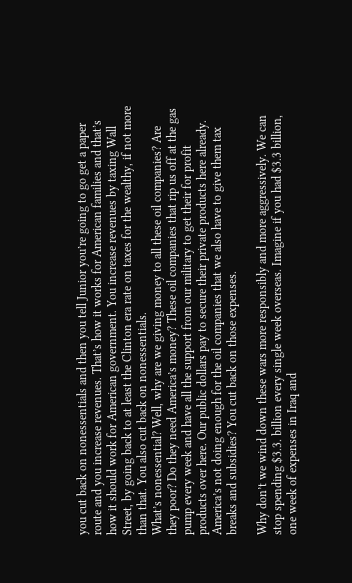you cut back on nonessentials and then you tell Junior you’re going to go get a paper route and you increase revenues. That’s how it works for American families and that’s how it should work for American government. You increase revenues by taxing Wall Street, by going back to at least the Clinton era rate on taxes for the wealthy, if not more than that. You also cut back on nonessentials.
What’s nonessential? Well, why are we giving money to all these oil companies? Are they poor? Do they need America’s money? These oil companies that rip us off at the gas pump every week and have all the support from our military to get their for profit products over here. Our public dollars pay to secure their private products here already. America’s not doing enough for the oil companies that we also have to give them tax breaks and subsidies? You cut back on those expenses.

Why don’t we wind down these wars more responsibly and more aggressively. We can stop spending $3.3. billion every single week overseas. Imagine if you had $3.3 billion, one week of expenses in Iraq and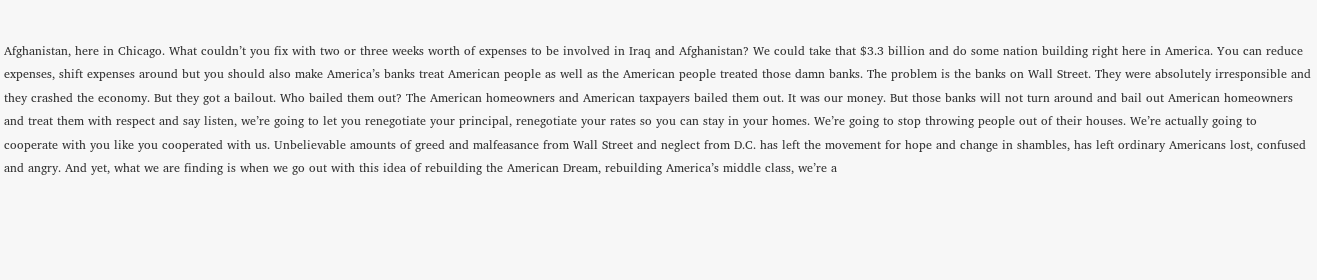Afghanistan, here in Chicago. What couldn’t you fix with two or three weeks worth of expenses to be involved in Iraq and Afghanistan? We could take that $3.3 billion and do some nation building right here in America. You can reduce expenses, shift expenses around but you should also make America’s banks treat American people as well as the American people treated those damn banks. The problem is the banks on Wall Street. They were absolutely irresponsible and they crashed the economy. But they got a bailout. Who bailed them out? The American homeowners and American taxpayers bailed them out. It was our money. But those banks will not turn around and bail out American homeowners and treat them with respect and say listen, we’re going to let you renegotiate your principal, renegotiate your rates so you can stay in your homes. We’re going to stop throwing people out of their houses. We’re actually going to cooperate with you like you cooperated with us. Unbelievable amounts of greed and malfeasance from Wall Street and neglect from D.C. has left the movement for hope and change in shambles, has left ordinary Americans lost, confused and angry. And yet, what we are finding is when we go out with this idea of rebuilding the American Dream, rebuilding America’s middle class, we’re a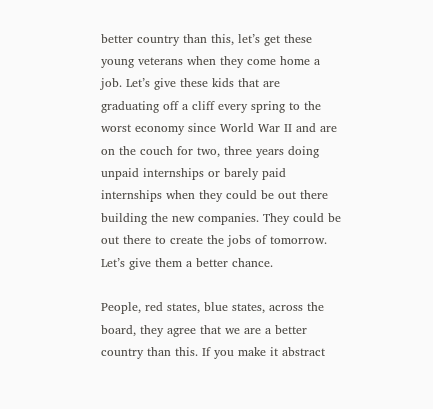better country than this, let’s get these young veterans when they come home a job. Let’s give these kids that are graduating off a cliff every spring to the worst economy since World War II and are on the couch for two, three years doing unpaid internships or barely paid internships when they could be out there building the new companies. They could be out there to create the jobs of tomorrow. Let’s give them a better chance.

People, red states, blue states, across the board, they agree that we are a better country than this. If you make it abstract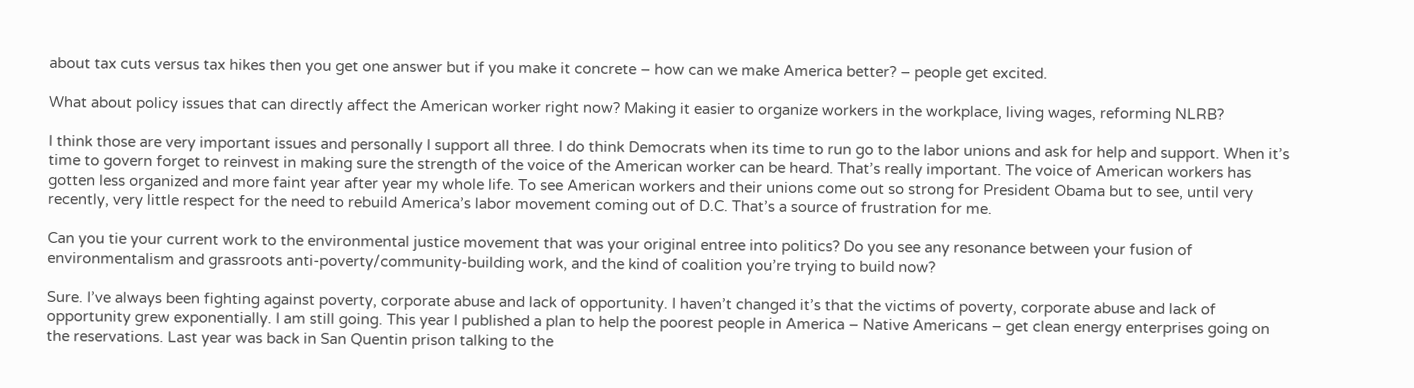about tax cuts versus tax hikes then you get one answer but if you make it concrete – how can we make America better? – people get excited.

What about policy issues that can directly affect the American worker right now? Making it easier to organize workers in the workplace, living wages, reforming NLRB?

I think those are very important issues and personally I support all three. I do think Democrats when its time to run go to the labor unions and ask for help and support. When it’s time to govern forget to reinvest in making sure the strength of the voice of the American worker can be heard. That’s really important. The voice of American workers has gotten less organized and more faint year after year my whole life. To see American workers and their unions come out so strong for President Obama but to see, until very recently, very little respect for the need to rebuild America’s labor movement coming out of D.C. That’s a source of frustration for me.

Can you tie your current work to the environmental justice movement that was your original entree into politics? Do you see any resonance between your fusion of environmentalism and grassroots anti-poverty/community-building work, and the kind of coalition you’re trying to build now?

Sure. I’ve always been fighting against poverty, corporate abuse and lack of opportunity. I haven’t changed it’s that the victims of poverty, corporate abuse and lack of opportunity grew exponentially. I am still going. This year I published a plan to help the poorest people in America – Native Americans – get clean energy enterprises going on the reservations. Last year was back in San Quentin prison talking to the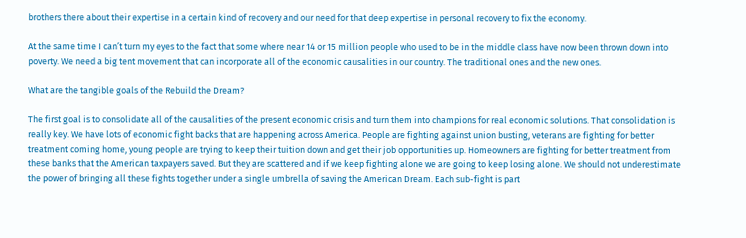brothers there about their expertise in a certain kind of recovery and our need for that deep expertise in personal recovery to fix the economy.

At the same time I can’t turn my eyes to the fact that some where near 14 or 15 million people who used to be in the middle class have now been thrown down into poverty. We need a big tent movement that can incorporate all of the economic causalities in our country. The traditional ones and the new ones.

What are the tangible goals of the Rebuild the Dream?

The first goal is to consolidate all of the causalities of the present economic crisis and turn them into champions for real economic solutions. That consolidation is really key. We have lots of economic fight backs that are happening across America. People are fighting against union busting, veterans are fighting for better treatment coming home, young people are trying to keep their tuition down and get their job opportunities up. Homeowners are fighting for better treatment from these banks that the American taxpayers saved. But they are scattered and if we keep fighting alone we are going to keep losing alone. We should not underestimate the power of bringing all these fights together under a single umbrella of saving the American Dream. Each sub-fight is part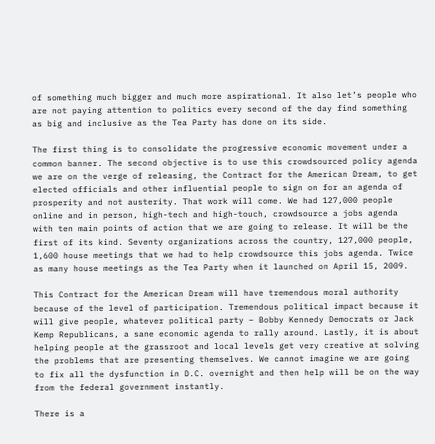of something much bigger and much more aspirational. It also let’s people who are not paying attention to politics every second of the day find something as big and inclusive as the Tea Party has done on its side.

The first thing is to consolidate the progressive economic movement under a common banner. The second objective is to use this crowdsourced policy agenda we are on the verge of releasing, the Contract for the American Dream, to get elected officials and other influential people to sign on for an agenda of prosperity and not austerity. That work will come. We had 127,000 people online and in person, high-tech and high-touch, crowdsource a jobs agenda with ten main points of action that we are going to release. It will be the first of its kind. Seventy organizations across the country, 127,000 people, 1,600 house meetings that we had to help crowdsource this jobs agenda. Twice as many house meetings as the Tea Party when it launched on April 15, 2009.

This Contract for the American Dream will have tremendous moral authority because of the level of participation. Tremendous political impact because it will give people, whatever political party – Bobby Kennedy Democrats or Jack Kemp Republicans, a sane economic agenda to rally around. Lastly, it is about helping people at the grassroot and local levels get very creative at solving the problems that are presenting themselves. We cannot imagine we are going to fix all the dysfunction in D.C. overnight and then help will be on the way from the federal government instantly.

There is a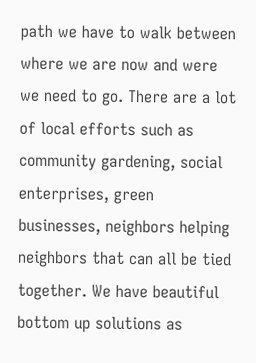path we have to walk between where we are now and were we need to go. There are a lot of local efforts such as community gardening, social enterprises, green businesses, neighbors helping neighbors that can all be tied together. We have beautiful bottom up solutions as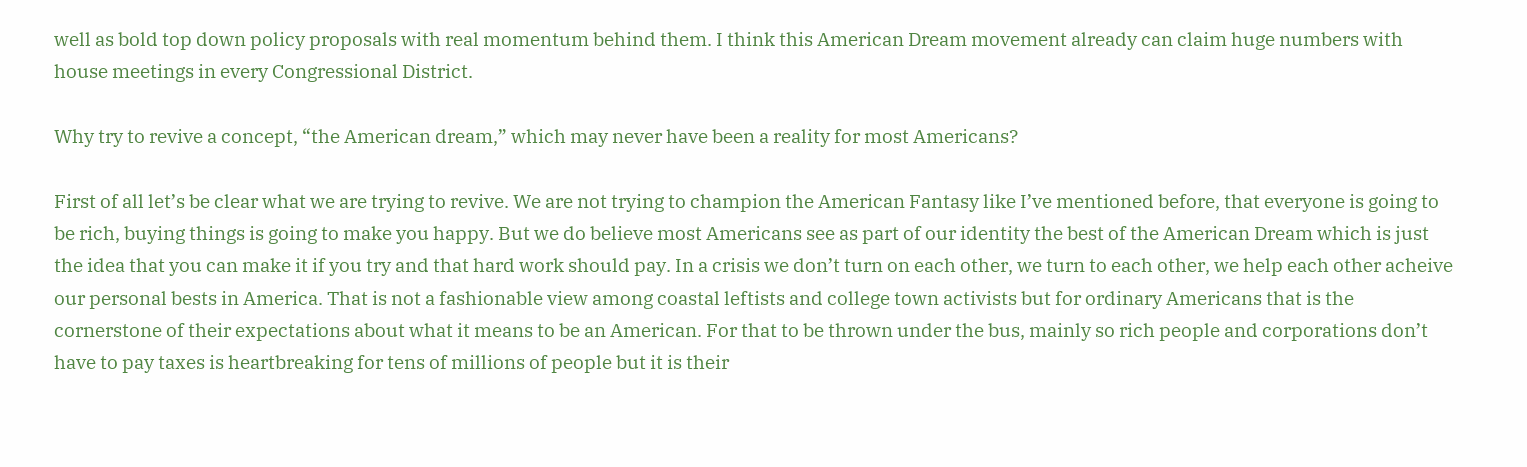well as bold top down policy proposals with real momentum behind them. I think this American Dream movement already can claim huge numbers with house meetings in every Congressional District.

Why try to revive a concept, “the American dream,” which may never have been a reality for most Americans?

First of all let’s be clear what we are trying to revive. We are not trying to champion the American Fantasy like I’ve mentioned before, that everyone is going to be rich, buying things is going to make you happy. But we do believe most Americans see as part of our identity the best of the American Dream which is just the idea that you can make it if you try and that hard work should pay. In a crisis we don’t turn on each other, we turn to each other, we help each other acheive our personal bests in America. That is not a fashionable view among coastal leftists and college town activists but for ordinary Americans that is the cornerstone of their expectations about what it means to be an American. For that to be thrown under the bus, mainly so rich people and corporations don’t have to pay taxes is heartbreaking for tens of millions of people but it is their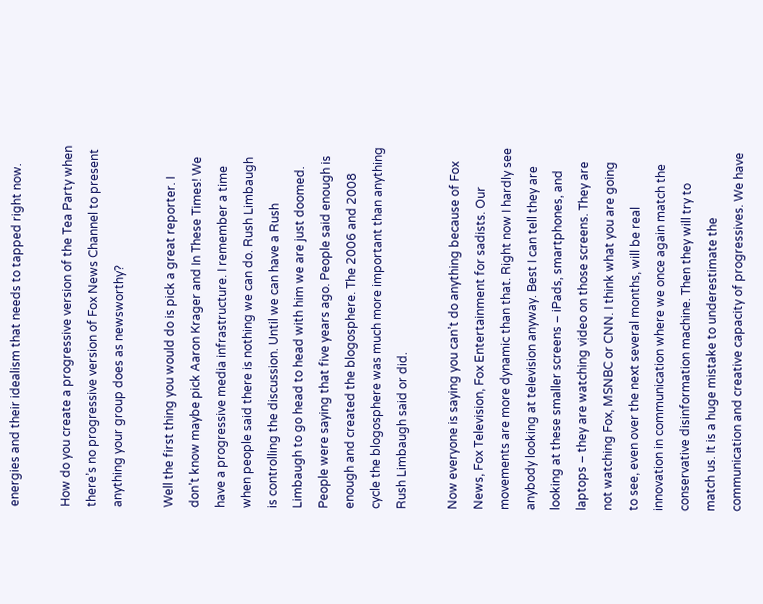energies and their idealism that needs to tapped right now.

How do you create a progressive version of the Tea Party when there’s no progressive version of Fox News Channel to present anything your group does as newsworthy?

Well the first thing you would do is pick a great reporter. I don’t know maybe pick Aaron Krager and In These Times! We have a progressive media infrastructure. I remember a time when people said there is nothing we can do. Rush Limbaugh is controlling the discussion. Until we can have a Rush Limbaugh to go head to head with him we are just doomed. People were saying that five years ago. People said enough is enough and created the blogosphere. The 2006 and 2008 cycle the blogosphere was much more important than anything Rush Limbaugh said or did.

Now everyone is saying you can’t do anything because of Fox News, Fox Television, Fox Entertainment for sadists. Our movements are more dynamic than that. Right now I hardly see anybody looking at television anyway. Best I can tell they are looking at these smaller screens – iPads, smartphones, and laptops – they are watching video on those screens. They are not watching Fox, MSNBC or CNN. I think what you are going to see, even over the next several months, will be real innovation in communication where we once again match the conservative disinformation machine. Then they will try to match us. It is a huge mistake to underestimate the communication and creative capacity of progressives. We have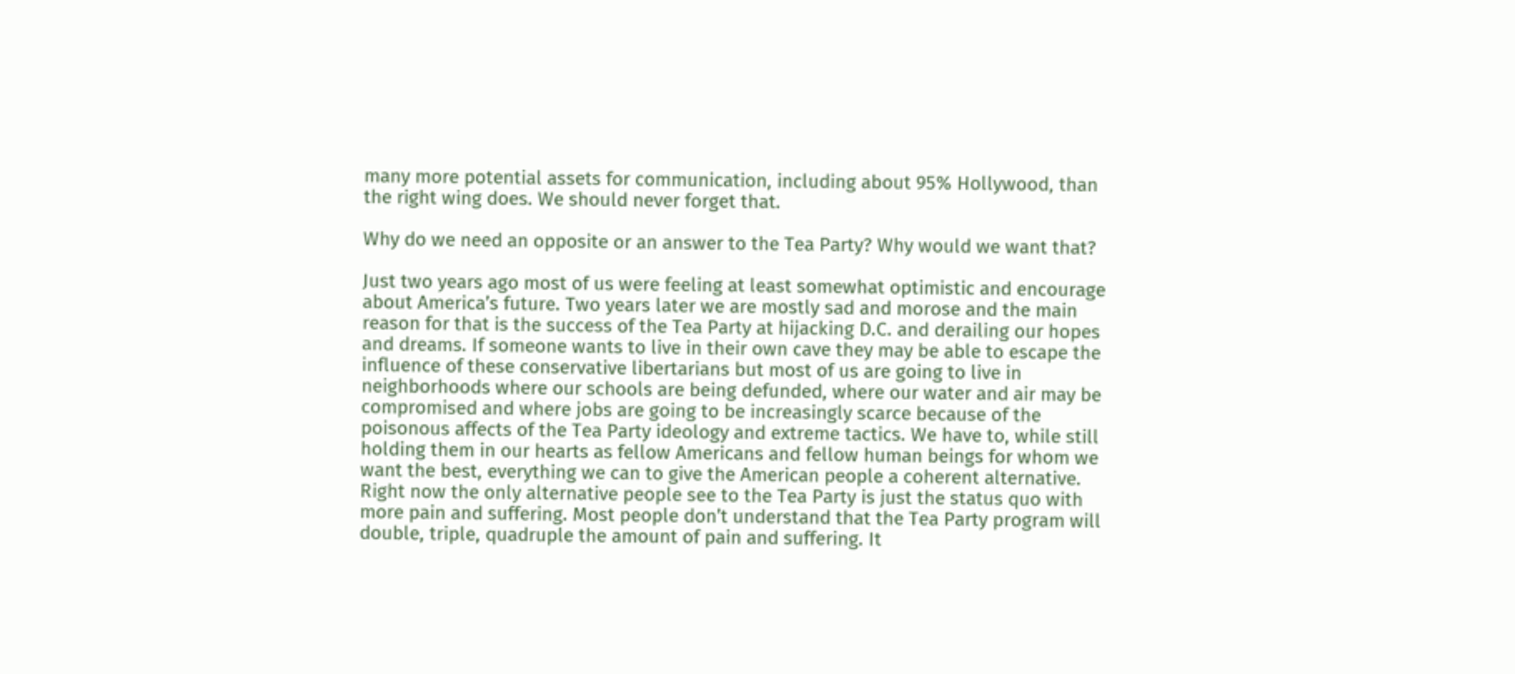many more potential assets for communication, including about 95% Hollywood, than the right wing does. We should never forget that.

Why do we need an opposite or an answer to the Tea Party? Why would we want that?

Just two years ago most of us were feeling at least somewhat optimistic and encourage about America’s future. Two years later we are mostly sad and morose and the main reason for that is the success of the Tea Party at hijacking D.C. and derailing our hopes and dreams. If someone wants to live in their own cave they may be able to escape the influence of these conservative libertarians but most of us are going to live in neighborhoods where our schools are being defunded, where our water and air may be compromised and where jobs are going to be increasingly scarce because of the poisonous affects of the Tea Party ideology and extreme tactics. We have to, while still holding them in our hearts as fellow Americans and fellow human beings for whom we want the best, everything we can to give the American people a coherent alternative. Right now the only alternative people see to the Tea Party is just the status quo with more pain and suffering. Most people don’t understand that the Tea Party program will double, triple, quadruple the amount of pain and suffering. It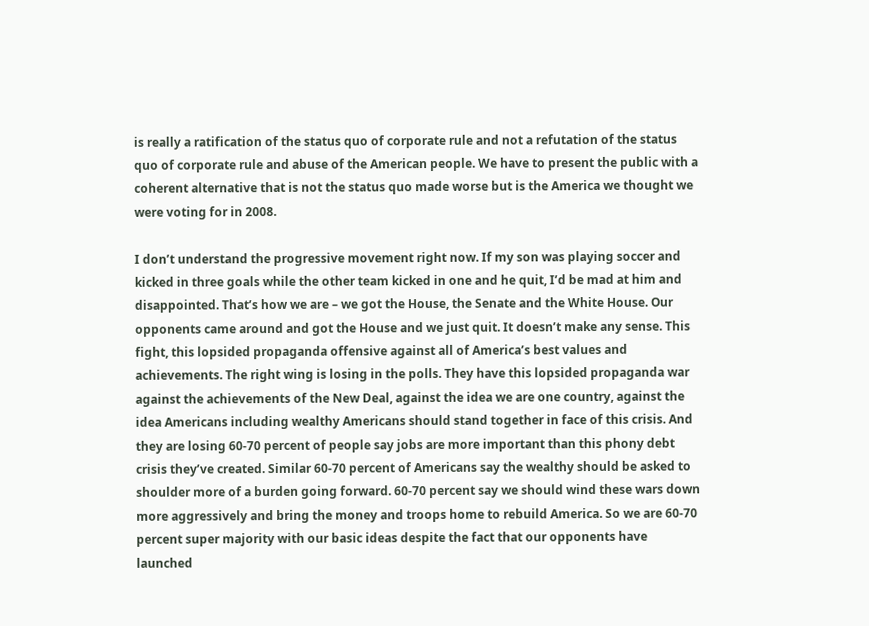is really a ratification of the status quo of corporate rule and not a refutation of the status quo of corporate rule and abuse of the American people. We have to present the public with a coherent alternative that is not the status quo made worse but is the America we thought we were voting for in 2008.

I don’t understand the progressive movement right now. If my son was playing soccer and kicked in three goals while the other team kicked in one and he quit, I’d be mad at him and disappointed. That’s how we are – we got the House, the Senate and the White House. Our opponents came around and got the House and we just quit. It doesn’t make any sense. This fight, this lopsided propaganda offensive against all of America’s best values and achievements. The right wing is losing in the polls. They have this lopsided propaganda war against the achievements of the New Deal, against the idea we are one country, against the idea Americans including wealthy Americans should stand together in face of this crisis. And they are losing 60-70 percent of people say jobs are more important than this phony debt crisis they’ve created. Similar 60-70 percent of Americans say the wealthy should be asked to shoulder more of a burden going forward. 60-70 percent say we should wind these wars down more aggressively and bring the money and troops home to rebuild America. So we are 60-70 percent super majority with our basic ideas despite the fact that our opponents have launched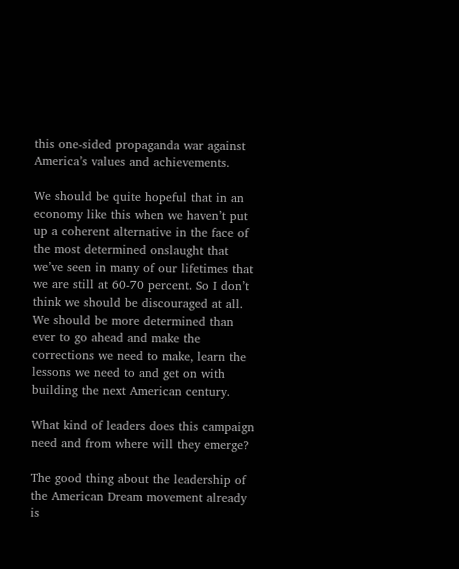this one-sided propaganda war against America’s values and achievements.

We should be quite hopeful that in an economy like this when we haven’t put up a coherent alternative in the face of the most determined onslaught that we’ve seen in many of our lifetimes that we are still at 60-70 percent. So I don’t think we should be discouraged at all. We should be more determined than ever to go ahead and make the corrections we need to make, learn the lessons we need to and get on with building the next American century.

What kind of leaders does this campaign need and from where will they emerge?

The good thing about the leadership of the American Dream movement already is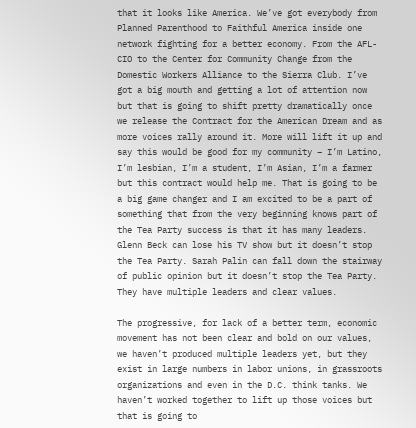that it looks like America. We’ve got everybody from Planned Parenthood to Faithful America inside one network fighting for a better economy. From the AFL-CIO to the Center for Community Change from the Domestic Workers Alliance to the Sierra Club. I’ve got a big mouth and getting a lot of attention now but that is going to shift pretty dramatically once we release the Contract for the American Dream and as more voices rally around it. More will lift it up and say this would be good for my community – I’m Latino, I’m lesbian, I’m a student, I’m Asian, I’m a farmer but this contract would help me. That is going to be a big game changer and I am excited to be a part of something that from the very beginning knows part of the Tea Party success is that it has many leaders. Glenn Beck can lose his TV show but it doesn’t stop the Tea Party. Sarah Palin can fall down the stairway of public opinion but it doesn’t stop the Tea Party. They have multiple leaders and clear values.

The progressive, for lack of a better term, economic movement has not been clear and bold on our values, we haven’t produced multiple leaders yet, but they exist in large numbers in labor unions, in grassroots organizations and even in the D.C. think tanks. We haven’t worked together to lift up those voices but that is going to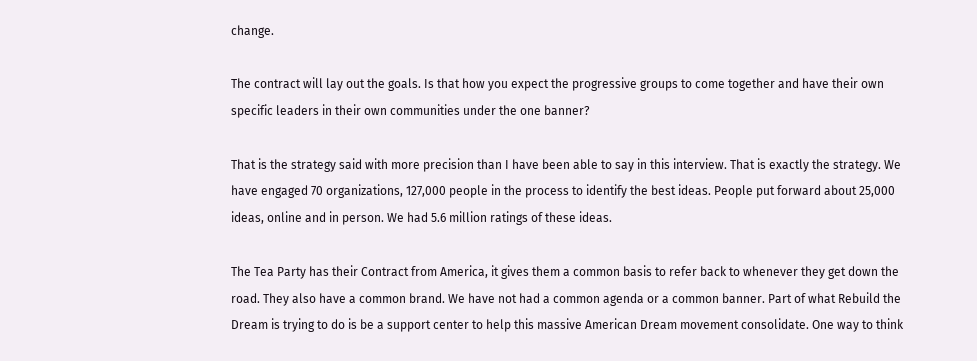change.

The contract will lay out the goals. Is that how you expect the progressive groups to come together and have their own specific leaders in their own communities under the one banner?

That is the strategy said with more precision than I have been able to say in this interview. That is exactly the strategy. We have engaged 70 organizations, 127,000 people in the process to identify the best ideas. People put forward about 25,000 ideas, online and in person. We had 5.6 million ratings of these ideas.

The Tea Party has their Contract from America, it gives them a common basis to refer back to whenever they get down the road. They also have a common brand. We have not had a common agenda or a common banner. Part of what Rebuild the Dream is trying to do is be a support center to help this massive American Dream movement consolidate. One way to think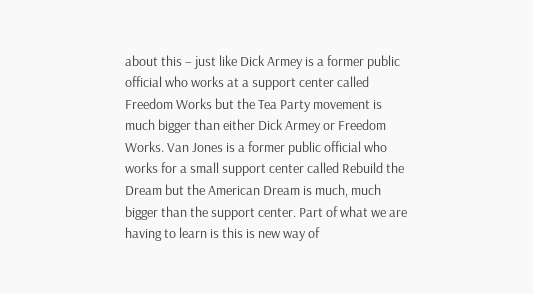about this – just like Dick Armey is a former public official who works at a support center called Freedom Works but the Tea Party movement is much bigger than either Dick Armey or Freedom Works. Van Jones is a former public official who works for a small support center called Rebuild the Dream but the American Dream is much, much bigger than the support center. Part of what we are having to learn is this is new way of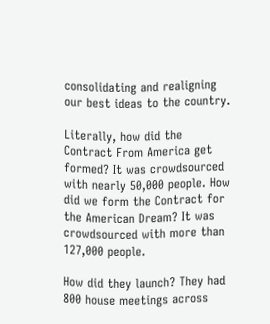consolidating and realigning our best ideas to the country.

Literally, how did the Contract From America get formed? It was crowdsourced with nearly 50,000 people. How did we form the Contract for the American Dream? It was crowdsourced with more than 127,000 people.

How did they launch? They had 800 house meetings across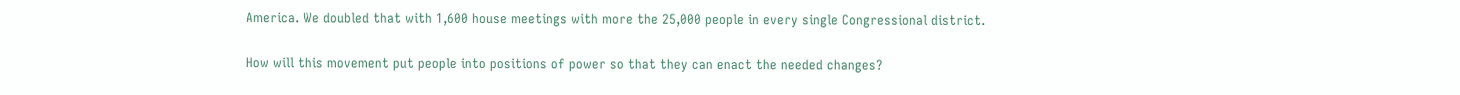America. We doubled that with 1,600 house meetings with more the 25,000 people in every single Congressional district.

How will this movement put people into positions of power so that they can enact the needed changes?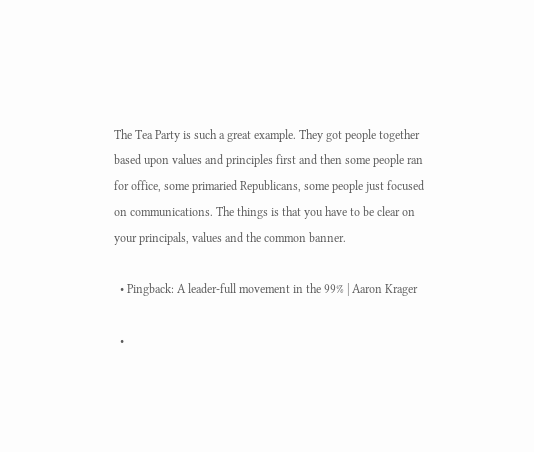The Tea Party is such a great example. They got people together based upon values and principles first and then some people ran for office, some primaried Republicans, some people just focused on communications. The things is that you have to be clear on your principals, values and the common banner.

  • Pingback: A leader-full movement in the 99% | Aaron Krager

  •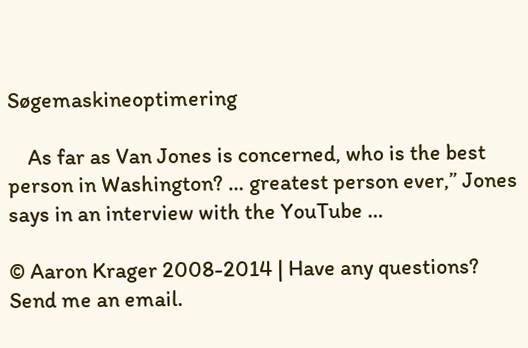Søgemaskineoptimering

    As far as Van Jones is concerned, who is the best person in Washington? … greatest person ever,” Jones says in an interview with the YouTube …

© Aaron Krager 2008-2014 | Have any questions? Send me an email.